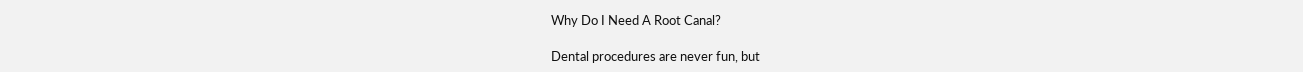Why Do I Need A Root Canal?

Dental procedures are never fun, but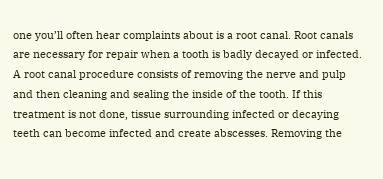one you’ll often hear complaints about is a root canal. Root canals are necessary for repair when a tooth is badly decayed or infected. A root canal procedure consists of removing the nerve and pulp and then cleaning and sealing the inside of the tooth. If this treatment is not done, tissue surrounding infected or decaying teeth can become infected and create abscesses. Removing the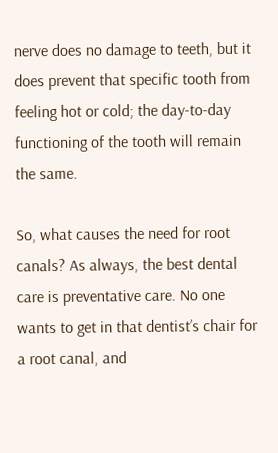nerve does no damage to teeth, but it does prevent that specific tooth from feeling hot or cold; the day-to-day functioning of the tooth will remain the same.

So, what causes the need for root canals? As always, the best dental care is preventative care. No one wants to get in that dentist’s chair for a root canal, and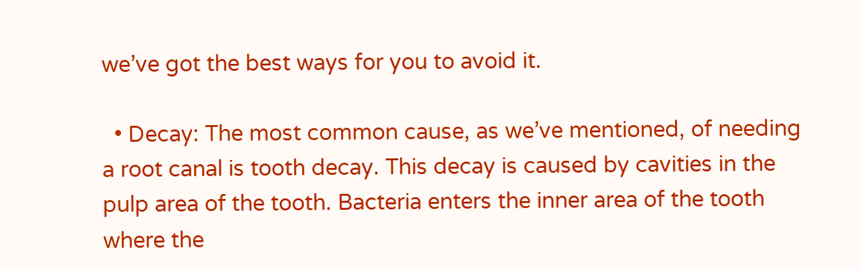we’ve got the best ways for you to avoid it.

  • Decay: The most common cause, as we’ve mentioned, of needing a root canal is tooth decay. This decay is caused by cavities in the pulp area of the tooth. Bacteria enters the inner area of the tooth where the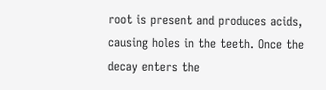root is present and produces acids, causing holes in the teeth. Once the decay enters the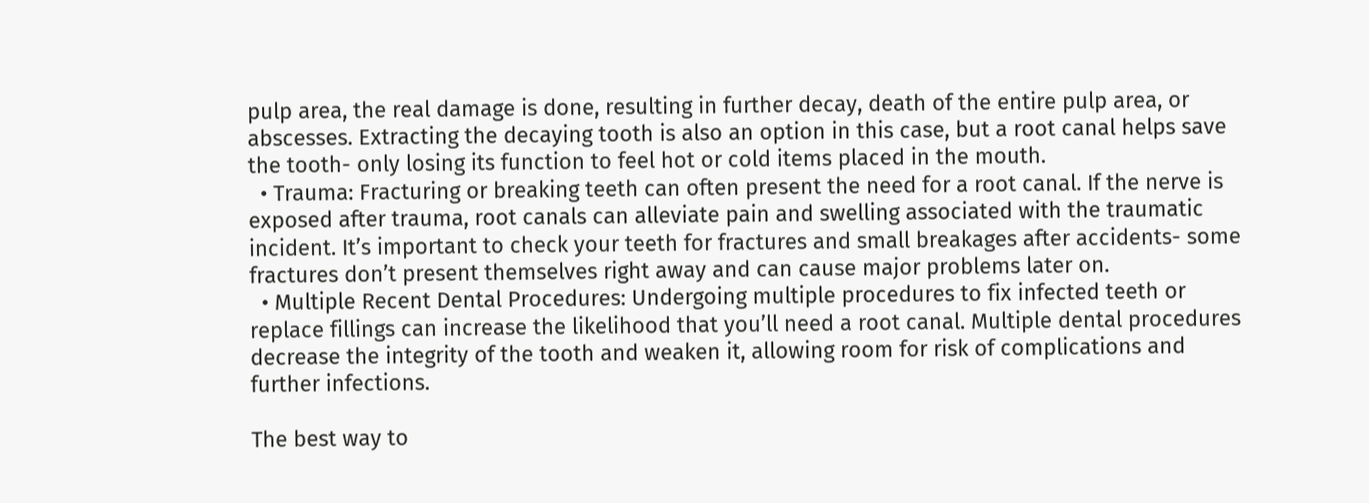pulp area, the real damage is done, resulting in further decay, death of the entire pulp area, or abscesses. Extracting the decaying tooth is also an option in this case, but a root canal helps save the tooth- only losing its function to feel hot or cold items placed in the mouth.
  • Trauma: Fracturing or breaking teeth can often present the need for a root canal. If the nerve is exposed after trauma, root canals can alleviate pain and swelling associated with the traumatic incident. It’s important to check your teeth for fractures and small breakages after accidents- some fractures don’t present themselves right away and can cause major problems later on.
  • Multiple Recent Dental Procedures: Undergoing multiple procedures to fix infected teeth or replace fillings can increase the likelihood that you’ll need a root canal. Multiple dental procedures decrease the integrity of the tooth and weaken it, allowing room for risk of complications and further infections.

The best way to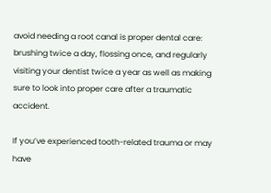avoid needing a root canal is proper dental care: brushing twice a day, flossing once, and regularly visiting your dentist twice a year as well as making sure to look into proper care after a traumatic accident.

If you’ve experienced tooth-related trauma or may have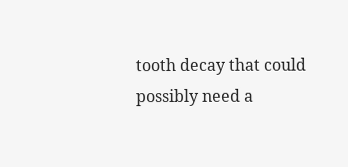tooth decay that could possibly need a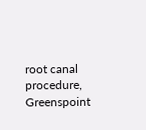root canal procedure, Greenspoint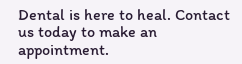Dental is here to heal. Contact us today to make an appointment.